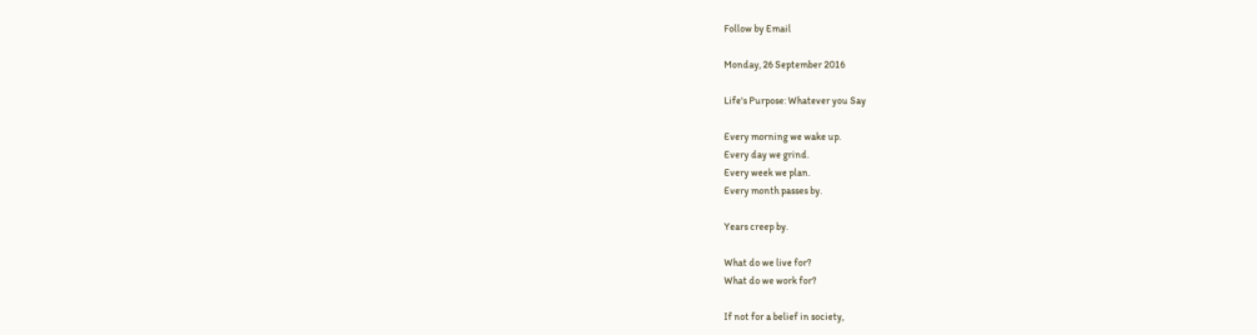Follow by Email

Monday, 26 September 2016

Life's Purpose: Whatever you Say

Every morning we wake up.
Every day we grind.
Every week we plan.
Every month passes by.

Years creep by.

What do we live for?
What do we work for?

If not for a belief in society,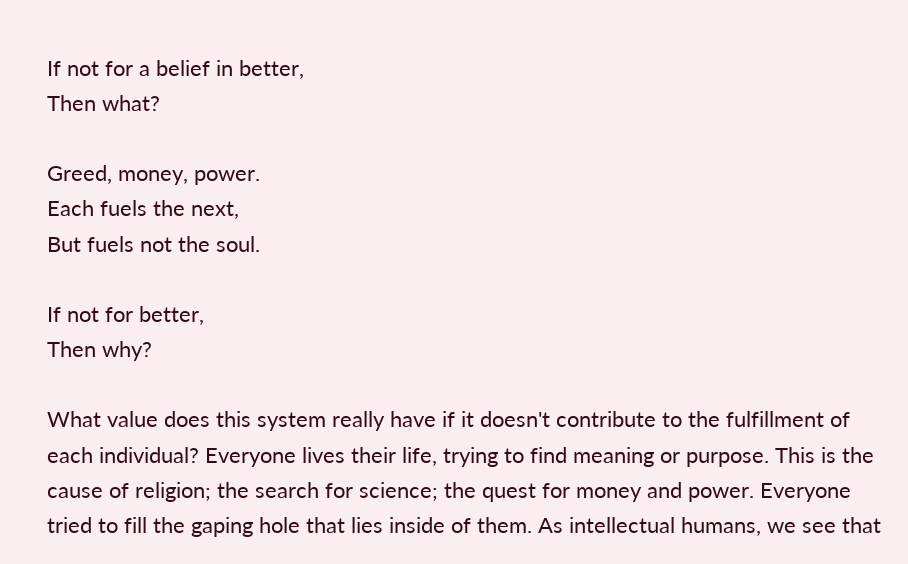If not for a belief in better,
Then what?

Greed, money, power.
Each fuels the next,
But fuels not the soul.

If not for better,
Then why?

What value does this system really have if it doesn't contribute to the fulfillment of each individual? Everyone lives their life, trying to find meaning or purpose. This is the cause of religion; the search for science; the quest for money and power. Everyone tried to fill the gaping hole that lies inside of them. As intellectual humans, we see that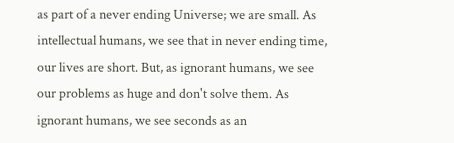as part of a never ending Universe; we are small. As intellectual humans, we see that in never ending time, our lives are short. But, as ignorant humans, we see our problems as huge and don't solve them. As ignorant humans, we see seconds as an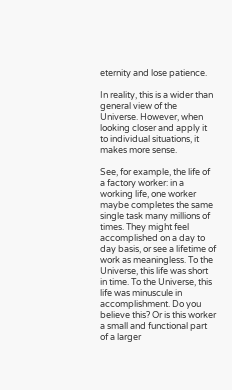eternity and lose patience.

In reality, this is a wider than general view of the Universe. However, when looking closer and apply it to individual situations, it makes more sense.

See, for example, the life of a factory worker: in a working life, one worker maybe completes the same single task many millions of times. They might feel accomplished on a day to day basis, or see a lifetime of work as meaningless. To the Universe, this life was short in time. To the Universe, this life was minuscule in accomplishment. Do you believe this? Or is this worker a small and functional part of a larger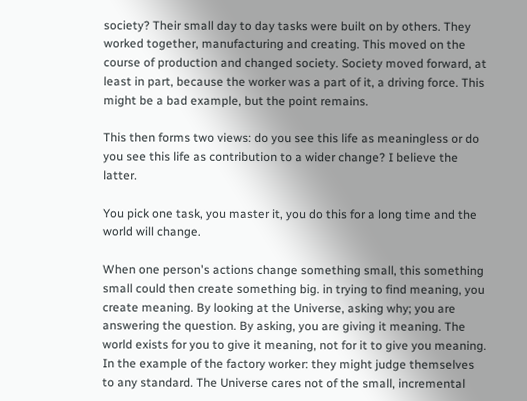society? Their small day to day tasks were built on by others. They worked together, manufacturing and creating. This moved on the course of production and changed society. Society moved forward, at least in part, because the worker was a part of it, a driving force. This might be a bad example, but the point remains.

This then forms two views: do you see this life as meaningless or do you see this life as contribution to a wider change? I believe the latter.

You pick one task, you master it, you do this for a long time and the world will change.

When one person's actions change something small, this something small could then create something big. in trying to find meaning, you create meaning. By looking at the Universe, asking why; you are answering the question. By asking, you are giving it meaning. The world exists for you to give it meaning, not for it to give you meaning. In the example of the factory worker: they might judge themselves to any standard. The Universe cares not of the small, incremental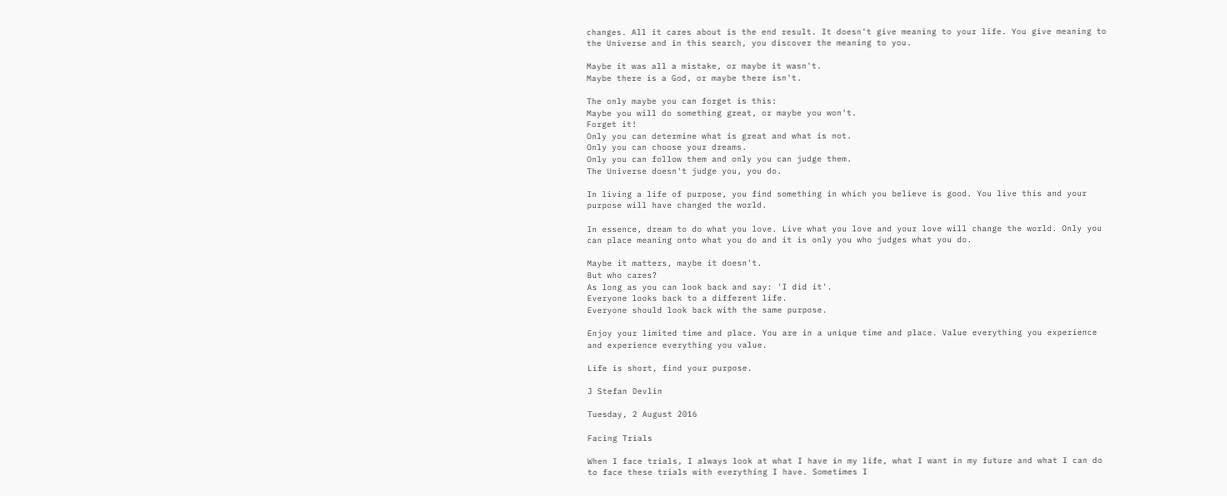changes. All it cares about is the end result. It doesn't give meaning to your life. You give meaning to the Universe and in this search, you discover the meaning to you.

Maybe it was all a mistake, or maybe it wasn't.
Maybe there is a God, or maybe there isn't.

The only maybe you can forget is this:
Maybe you will do something great, or maybe you won't.
Forget it!
Only you can determine what is great and what is not.
Only you can choose your dreams.
Only you can follow them and only you can judge them.
The Universe doesn't judge you, you do.

In living a life of purpose, you find something in which you believe is good. You live this and your purpose will have changed the world.

In essence, dream to do what you love. Live what you love and your love will change the world. Only you can place meaning onto what you do and it is only you who judges what you do.

Maybe it matters, maybe it doesn't.
But who cares?
As long as you can look back and say: 'I did it'.
Everyone looks back to a different life.
Everyone should look back with the same purpose.

Enjoy your limited time and place. You are in a unique time and place. Value everything you experience and experience everything you value.

Life is short, find your purpose.

J Stefan Devlin

Tuesday, 2 August 2016

Facing Trials

When I face trials, I always look at what I have in my life, what I want in my future and what I can do to face these trials with everything I have. Sometimes I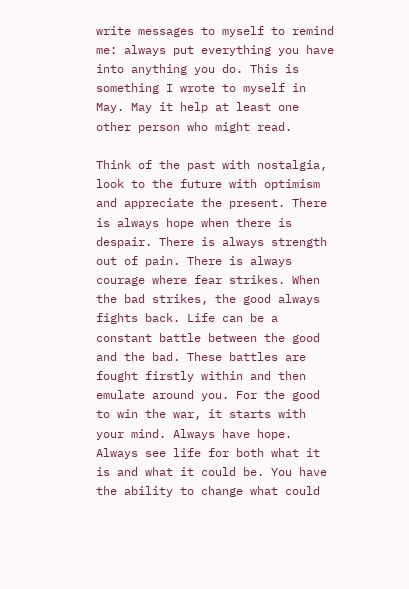write messages to myself to remind me: always put everything you have into anything you do. This is something I wrote to myself in May. May it help at least one other person who might read.

Think of the past with nostalgia, look to the future with optimism and appreciate the present. There is always hope when there is despair. There is always strength out of pain. There is always courage where fear strikes. When the bad strikes, the good always fights back. Life can be a constant battle between the good and the bad. These battles are fought firstly within and then emulate around you. For the good to win the war, it starts with your mind. Always have hope. Always see life for both what it is and what it could be. You have the ability to change what could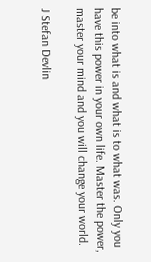be into what is and what is to what was. Only you have this power in your own life. Master the power, master your mind and you will change your world.

J Stefan Devlin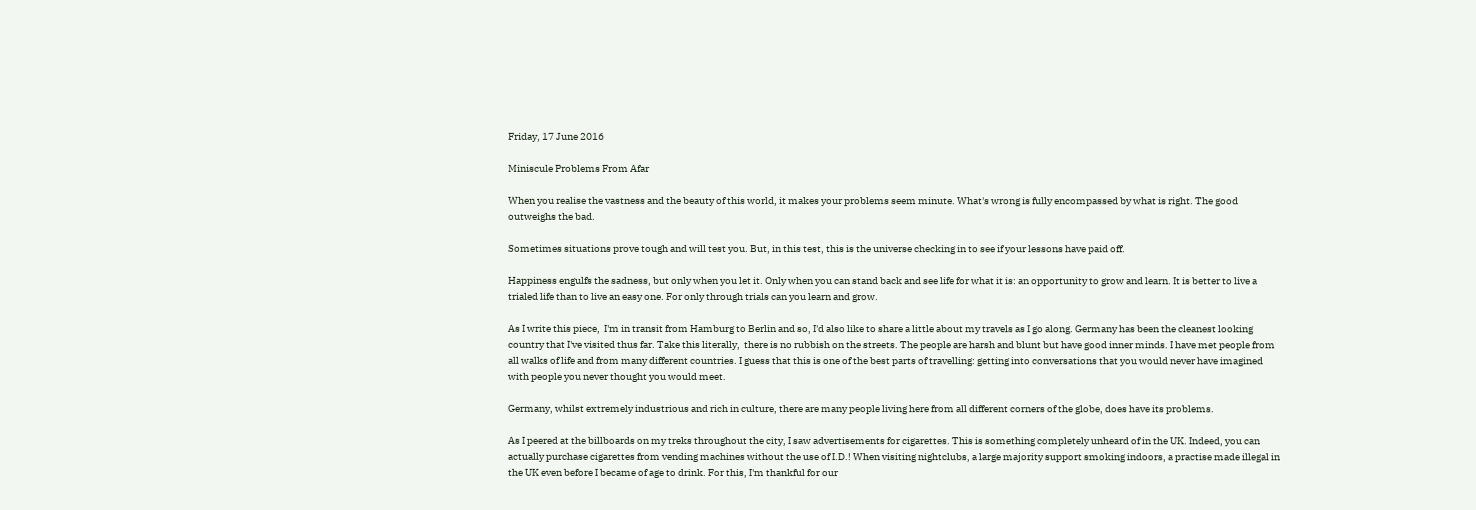Friday, 17 June 2016

Miniscule Problems From Afar

When you realise the vastness and the beauty of this world, it makes your problems seem minute. What's wrong is fully encompassed by what is right. The good outweighs the bad.

Sometimes situations prove tough and will test you. But, in this test, this is the universe checking in to see if your lessons have paid off.

Happiness engulfs the sadness, but only when you let it. Only when you can stand back and see life for what it is: an opportunity to grow and learn. It is better to live a trialed life than to live an easy one. For only through trials can you learn and grow.

As I write this piece,  I'm in transit from Hamburg to Berlin and so, I'd also like to share a little about my travels as I go along. Germany has been the cleanest looking country that I've visited thus far. Take this literally,  there is no rubbish on the streets. The people are harsh and blunt but have good inner minds. I have met people from all walks of life and from many different countries. I guess that this is one of the best parts of travelling: getting into conversations that you would never have imagined with people you never thought you would meet.

Germany, whilst extremely industrious and rich in culture, there are many people living here from all different corners of the globe, does have its problems.

As I peered at the billboards on my treks throughout the city, I saw advertisements for cigarettes. This is something completely unheard of in the UK. Indeed, you can actually purchase cigarettes from vending machines without the use of I.D.! When visiting nightclubs, a large majority support smoking indoors, a practise made illegal in the UK even before I became of age to drink. For this, I'm thankful for our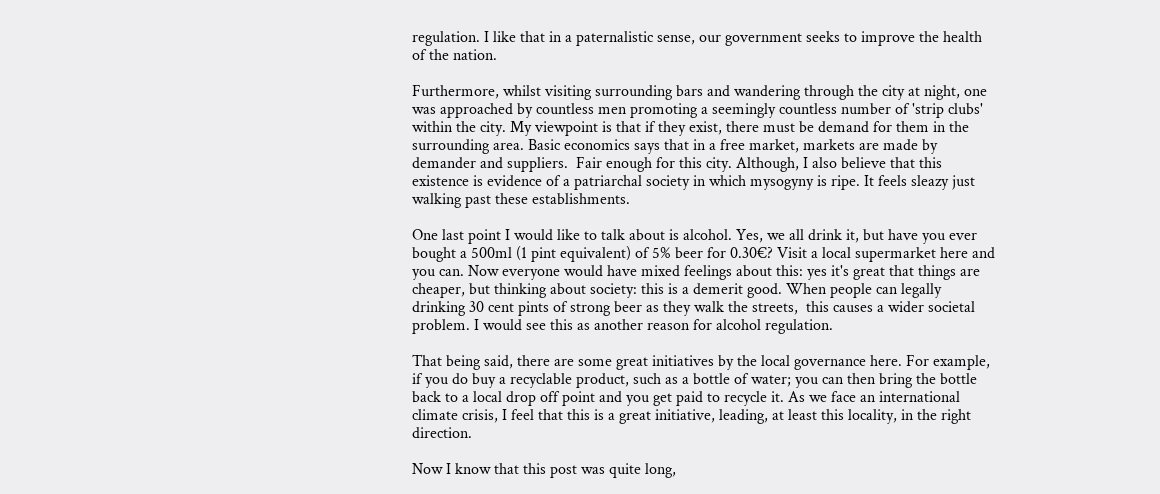regulation. I like that in a paternalistic sense, our government seeks to improve the health of the nation.

Furthermore, whilst visiting surrounding bars and wandering through the city at night, one was approached by countless men promoting a seemingly countless number of 'strip clubs' within the city. My viewpoint is that if they exist, there must be demand for them in the surrounding area. Basic economics says that in a free market, markets are made by demander and suppliers.  Fair enough for this city. Although, I also believe that this existence is evidence of a patriarchal society in which mysogyny is ripe. It feels sleazy just walking past these establishments.

One last point I would like to talk about is alcohol. Yes, we all drink it, but have you ever bought a 500ml (1 pint equivalent) of 5% beer for 0.30€? Visit a local supermarket here and you can. Now everyone would have mixed feelings about this: yes it's great that things are cheaper, but thinking about society: this is a demerit good. When people can legally drinking 30 cent pints of strong beer as they walk the streets,  this causes a wider societal problem. I would see this as another reason for alcohol regulation.

That being said, there are some great initiatives by the local governance here. For example, if you do buy a recyclable product, such as a bottle of water; you can then bring the bottle back to a local drop off point and you get paid to recycle it. As we face an international climate crisis, I feel that this is a great initiative, leading, at least this locality, in the right direction.

Now I know that this post was quite long,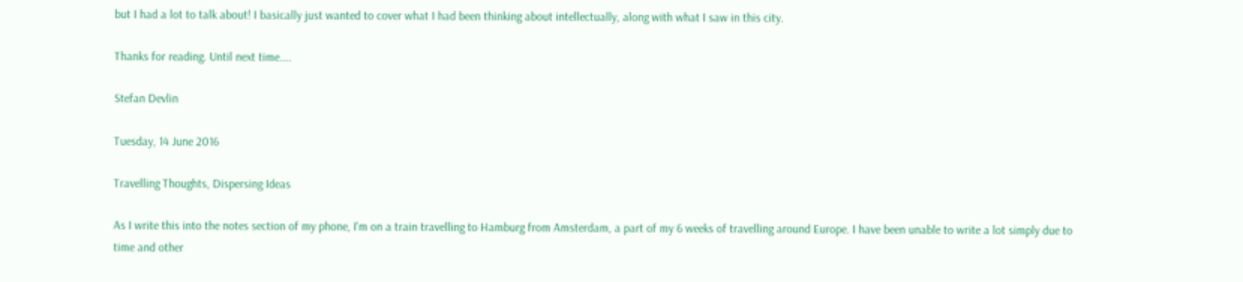but I had a lot to talk about! I basically just wanted to cover what I had been thinking about intellectually, along with what I saw in this city.

Thanks for reading. Until next time....

Stefan Devlin

Tuesday, 14 June 2016

Travelling Thoughts, Dispersing Ideas

As I write this into the notes section of my phone, I'm on a train travelling to Hamburg from Amsterdam, a part of my 6 weeks of travelling around Europe. I have been unable to write a lot simply due to time and other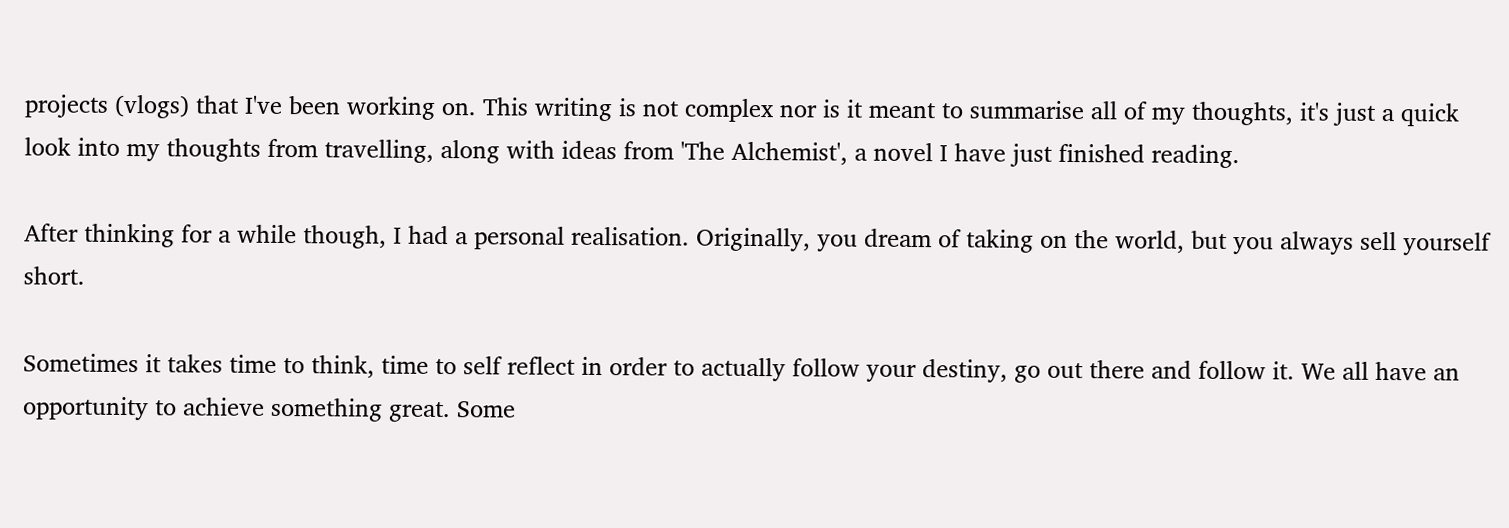projects (vlogs) that I've been working on. This writing is not complex nor is it meant to summarise all of my thoughts, it's just a quick look into my thoughts from travelling, along with ideas from 'The Alchemist', a novel I have just finished reading.

After thinking for a while though, I had a personal realisation. Originally, you dream of taking on the world, but you always sell yourself short.

Sometimes it takes time to think, time to self reflect in order to actually follow your destiny, go out there and follow it. We all have an opportunity to achieve something great. Some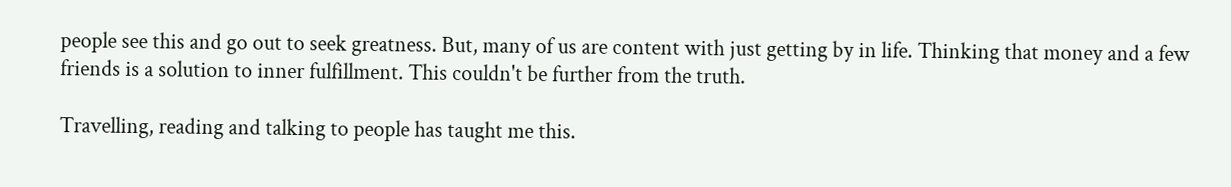people see this and go out to seek greatness. But, many of us are content with just getting by in life. Thinking that money and a few friends is a solution to inner fulfillment. This couldn't be further from the truth.

Travelling, reading and talking to people has taught me this.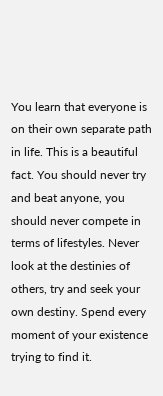You learn that everyone is on their own separate path in life. This is a beautiful fact. You should never try and beat anyone, you should never compete in terms of lifestyles. Never look at the destinies of others, try and seek your own destiny. Spend every moment of your existence trying to find it.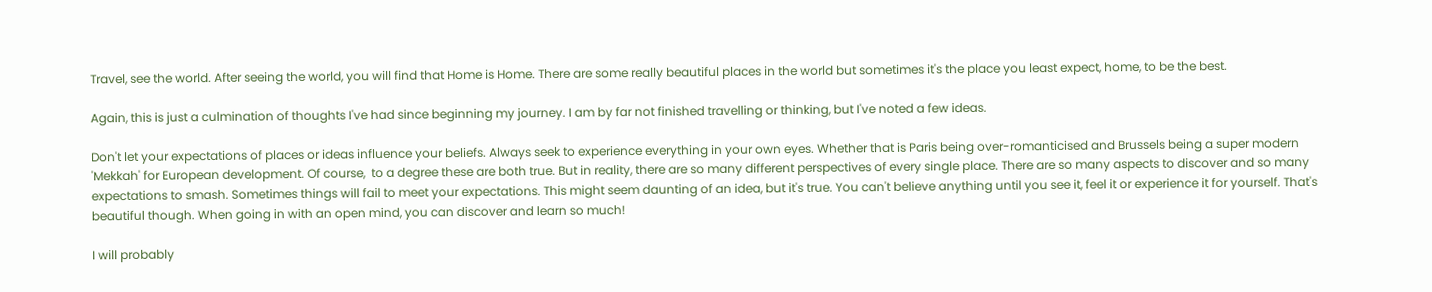Travel, see the world. After seeing the world, you will find that Home is Home. There are some really beautiful places in the world but sometimes it's the place you least expect, home, to be the best.

Again, this is just a culmination of thoughts I've had since beginning my journey. I am by far not finished travelling or thinking, but I've noted a few ideas.

Don't let your expectations of places or ideas influence your beliefs. Always seek to experience everything in your own eyes. Whether that is Paris being over-romanticised and Brussels being a super modern 'Mekkah' for European development. Of course,  to a degree these are both true. But in reality, there are so many different perspectives of every single place. There are so many aspects to discover and so many expectations to smash. Sometimes things will fail to meet your expectations. This might seem daunting of an idea, but it's true. You can't believe anything until you see it, feel it or experience it for yourself. That's beautiful though. When going in with an open mind, you can discover and learn so much!

I will probably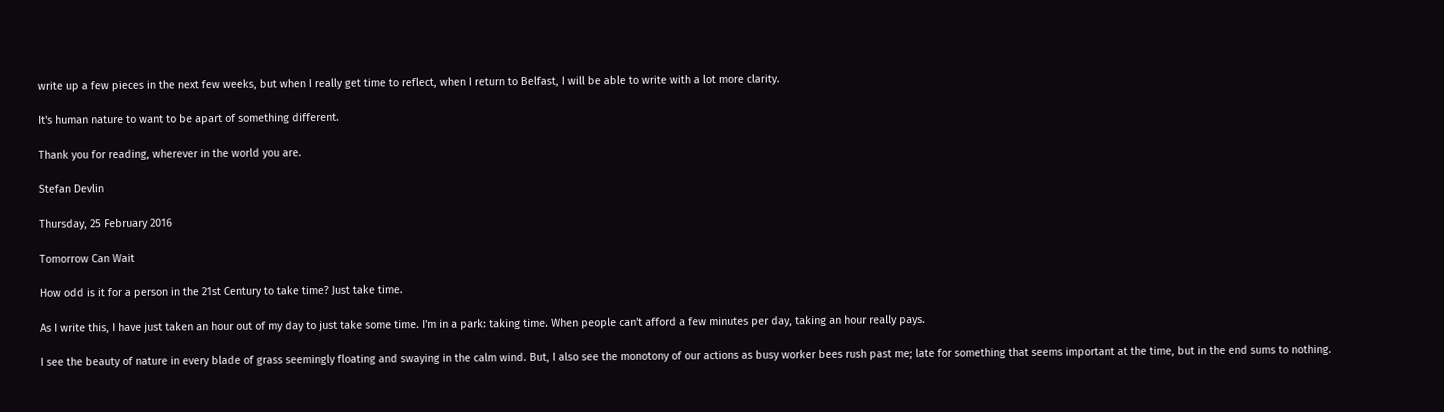write up a few pieces in the next few weeks, but when I really get time to reflect, when I return to Belfast, I will be able to write with a lot more clarity.

It's human nature to want to be apart of something different.

Thank you for reading, wherever in the world you are.

Stefan Devlin

Thursday, 25 February 2016

Tomorrow Can Wait

How odd is it for a person in the 21st Century to take time? Just take time.

As I write this, I have just taken an hour out of my day to just take some time. I'm in a park: taking time. When people can't afford a few minutes per day, taking an hour really pays.

I see the beauty of nature in every blade of grass seemingly floating and swaying in the calm wind. But, I also see the monotony of our actions as busy worker bees rush past me; late for something that seems important at the time, but in the end sums to nothing.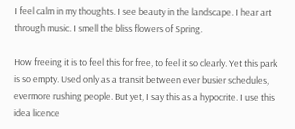I feel calm in my thoughts. I see beauty in the landscape. I hear art through music. I smell the bliss flowers of Spring.

How freeing it is to feel this for free, to feel it so clearly. Yet this park is so empty. Used only as a transit between ever busier schedules, evermore rushing people. But yet, I say this as a hypocrite. I use this idea licence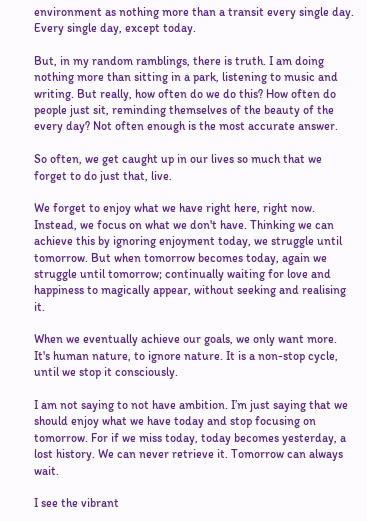environment as nothing more than a transit every single day. Every single day, except today.

But, in my random ramblings, there is truth. I am doing nothing more than sitting in a park, listening to music and writing. But really, how often do we do this? How often do people just sit, reminding themselves of the beauty of the every day? Not often enough is the most accurate answer.

So often, we get caught up in our lives so much that we forget to do just that, live.

We forget to enjoy what we have right here, right now. Instead, we focus on what we don't have. Thinking we can achieve this by ignoring enjoyment today, we struggle until tomorrow. But when tomorrow becomes today, again we struggle until tomorrow; continually waiting for love and happiness to magically appear, without seeking and realising it.

When we eventually achieve our goals, we only want more. It's human nature, to ignore nature. It is a non-stop cycle, until we stop it consciously.

I am not saying to not have ambition. I’m just saying that we should enjoy what we have today and stop focusing on tomorrow. For if we miss today, today becomes yesterday, a lost history. We can never retrieve it. Tomorrow can always wait.

I see the vibrant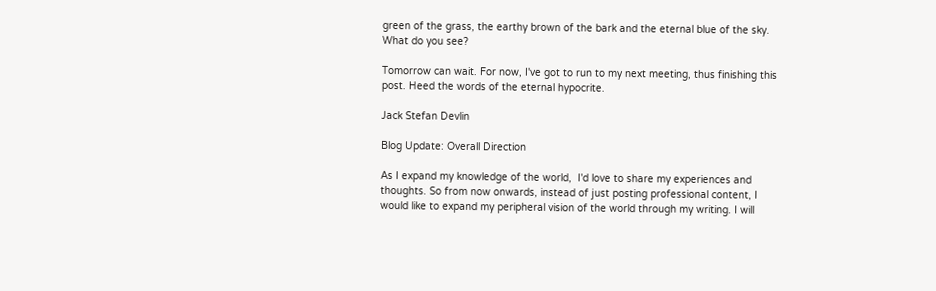green of the grass, the earthy brown of the bark and the eternal blue of the sky. What do you see?

Tomorrow can wait. For now, I've got to run to my next meeting, thus finishing this post. Heed the words of the eternal hypocrite.

Jack Stefan Devlin

Blog Update: Overall Direction

As I expand my knowledge of the world,  I'd love to share my experiences and thoughts. So from now onwards, instead of just posting professional content, I would like to expand my peripheral vision of the world through my writing. I will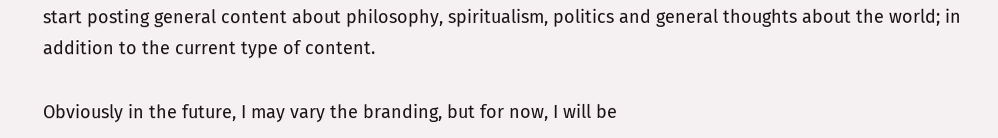start posting general content about philosophy, spiritualism, politics and general thoughts about the world; in addition to the current type of content.

Obviously in the future, I may vary the branding, but for now, I will be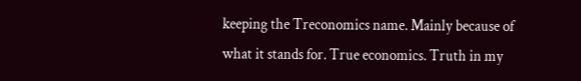keeping the Treconomics name. Mainly because of what it stands for. True economics. Truth in my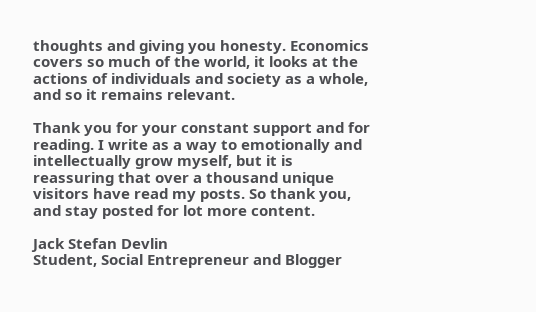thoughts and giving you honesty. Economics covers so much of the world, it looks at the actions of individuals and society as a whole, and so it remains relevant.

Thank you for your constant support and for reading. I write as a way to emotionally and intellectually grow myself, but it is reassuring that over a thousand unique visitors have read my posts. So thank you, and stay posted for lot more content.

Jack Stefan Devlin
Student, Social Entrepreneur and Blogger